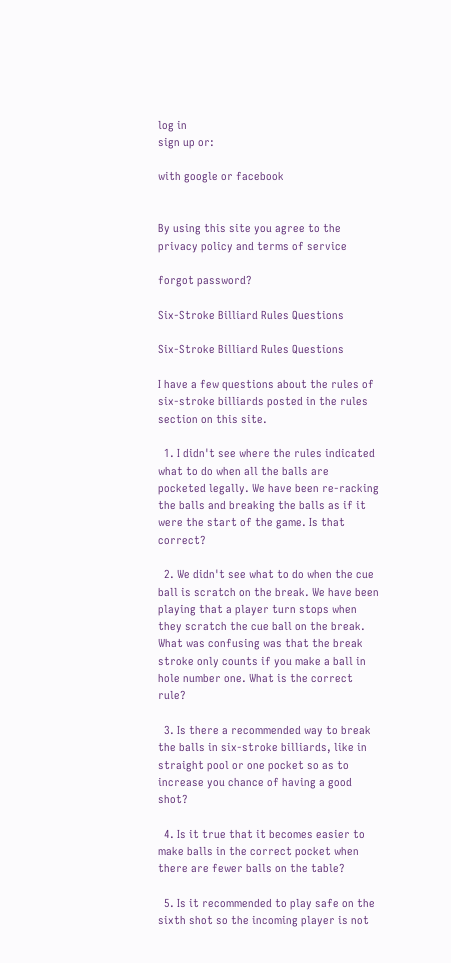log in
sign up or:

with google or facebook


By using this site you agree to the privacy policy and terms of service

forgot password?

Six-Stroke Billiard Rules Questions

Six-Stroke Billiard Rules Questions

I have a few questions about the rules of six-stroke billiards posted in the rules section on this site.

  1. I didn't see where the rules indicated what to do when all the balls are pocketed legally. We have been re-racking the balls and breaking the balls as if it were the start of the game. Is that correct?

  2. We didn't see what to do when the cue ball is scratch on the break. We have been playing that a player turn stops when they scratch the cue ball on the break. What was confusing was that the break stroke only counts if you make a ball in hole number one. What is the correct rule?

  3. Is there a recommended way to break the balls in six-stroke billiards, like in straight pool or one pocket so as to increase you chance of having a good shot?

  4. Is it true that it becomes easier to make balls in the correct pocket when there are fewer balls on the table?

  5. Is it recommended to play safe on the sixth shot so the incoming player is not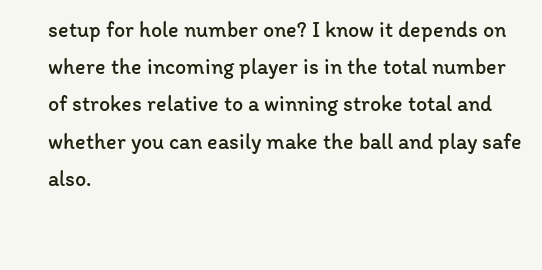setup for hole number one? I know it depends on where the incoming player is in the total number of strokes relative to a winning stroke total and whether you can easily make the ball and play safe also.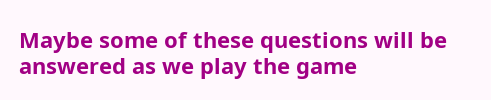Maybe some of these questions will be answered as we play the game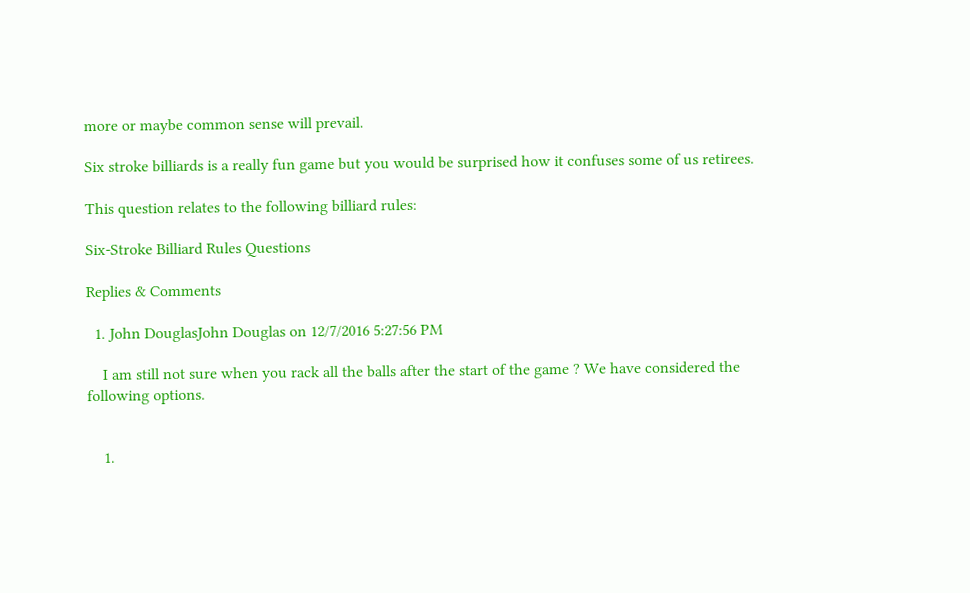more or maybe common sense will prevail.

Six stroke billiards is a really fun game but you would be surprised how it confuses some of us retirees.

This question relates to the following billiard rules:

Six-Stroke Billiard Rules Questions

Replies & Comments

  1. John DouglasJohn Douglas on 12/7/2016 5:27:56 PM

    I am still not sure when you rack all the balls after the start of the game ? We have considered the following options.


    1.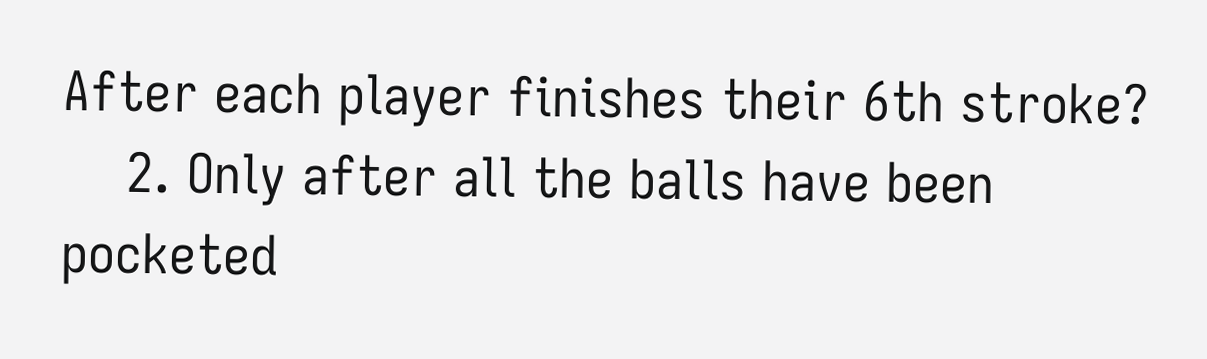After each player finishes their 6th stroke?
    2. Only after all the balls have been pocketed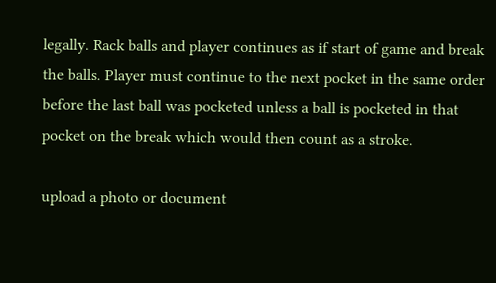legally. Rack balls and player continues as if start of game and break the balls. Player must continue to the next pocket in the same order before the last ball was pocketed unless a ball is pocketed in that pocket on the break which would then count as a stroke.

upload a photo or document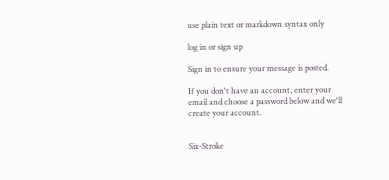use plain text or markdown syntax only

log in or sign up

Sign in to ensure your message is posted.

If you don't have an account, enter your email and choose a password below and we'll create your account.


Six-Stroke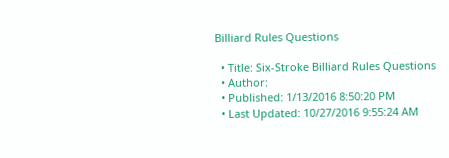Billiard Rules Questions

  • Title: Six-Stroke Billiard Rules Questions
  • Author:
  • Published: 1/13/2016 8:50:20 PM
  • Last Updated: 10/27/2016 9:55:24 AM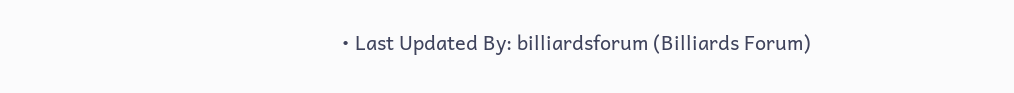• Last Updated By: billiardsforum (Billiards Forum)